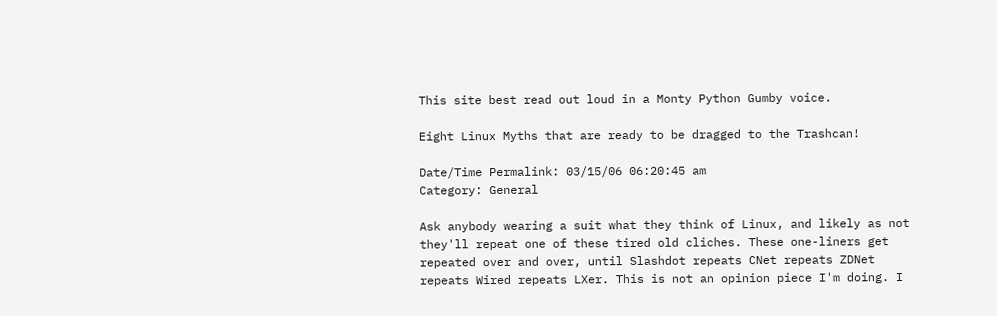This site best read out loud in a Monty Python Gumby voice.

Eight Linux Myths that are ready to be dragged to the Trashcan!

Date/Time Permalink: 03/15/06 06:20:45 am
Category: General

Ask anybody wearing a suit what they think of Linux, and likely as not
they'll repeat one of these tired old cliches. These one-liners get
repeated over and over, until Slashdot repeats CNet repeats ZDNet
repeats Wired repeats LXer. This is not an opinion piece I'm doing. I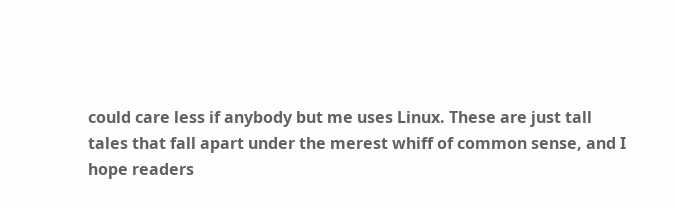could care less if anybody but me uses Linux. These are just tall
tales that fall apart under the merest whiff of common sense, and I
hope readers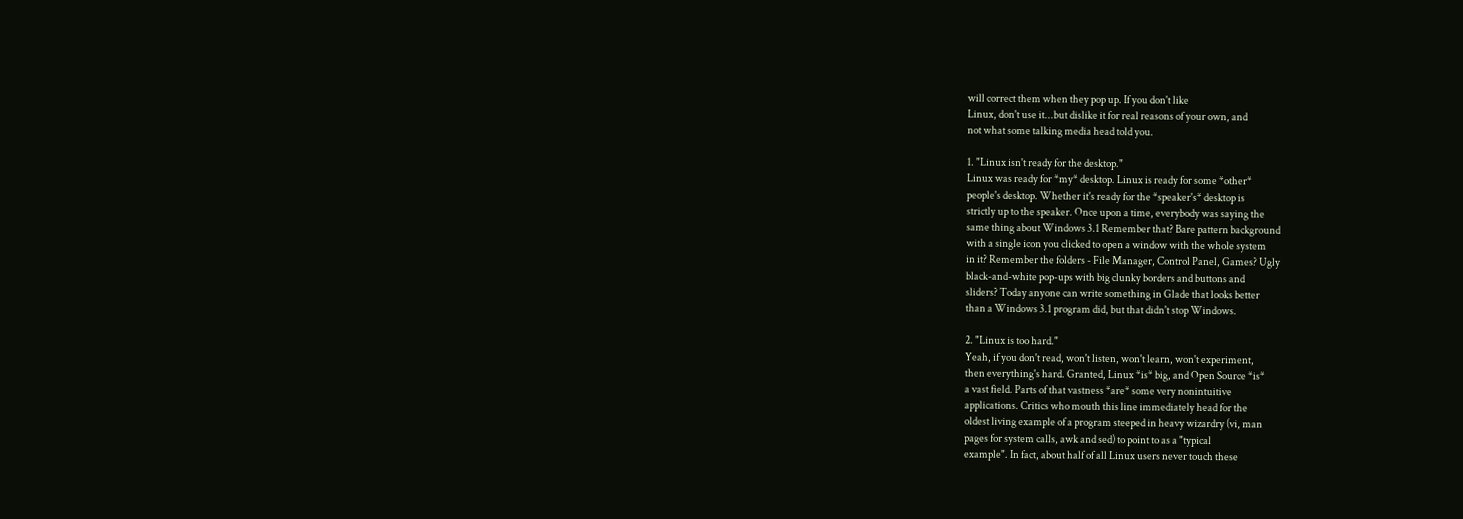will correct them when they pop up. If you don't like
Linux, don't use it...but dislike it for real reasons of your own, and
not what some talking media head told you.

1. "Linux isn't ready for the desktop."
Linux was ready for *my* desktop. Linux is ready for some *other*
people's desktop. Whether it's ready for the *speaker's* desktop is
strictly up to the speaker. Once upon a time, everybody was saying the
same thing about Windows 3.1 Remember that? Bare pattern background
with a single icon you clicked to open a window with the whole system
in it? Remember the folders - File Manager, Control Panel, Games? Ugly
black-and-white pop-ups with big clunky borders and buttons and
sliders? Today anyone can write something in Glade that looks better
than a Windows 3.1 program did, but that didn't stop Windows.

2. "Linux is too hard."
Yeah, if you don't read, won't listen, won't learn, won't experiment,
then everything's hard. Granted, Linux *is* big, and Open Source *is*
a vast field. Parts of that vastness *are* some very nonintuitive
applications. Critics who mouth this line immediately head for the
oldest living example of a program steeped in heavy wizardry (vi, man
pages for system calls, awk and sed) to point to as a "typical
example". In fact, about half of all Linux users never touch these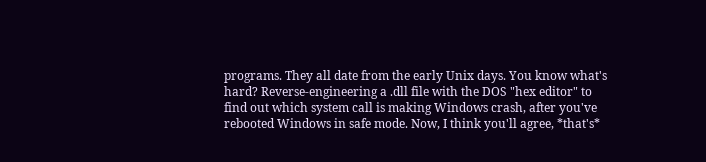programs. They all date from the early Unix days. You know what's
hard? Reverse-engineering a .dll file with the DOS "hex editor" to
find out which system call is making Windows crash, after you've
rebooted Windows in safe mode. Now, I think you'll agree, *that's*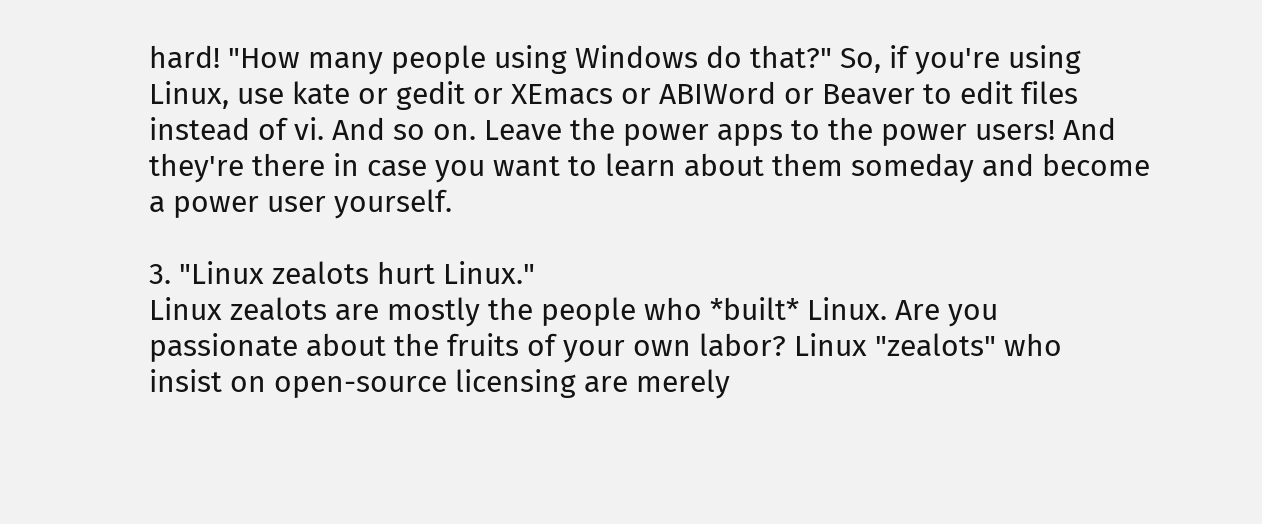hard! "How many people using Windows do that?" So, if you're using
Linux, use kate or gedit or XEmacs or ABIWord or Beaver to edit files
instead of vi. And so on. Leave the power apps to the power users! And
they're there in case you want to learn about them someday and become
a power user yourself.

3. "Linux zealots hurt Linux."
Linux zealots are mostly the people who *built* Linux. Are you
passionate about the fruits of your own labor? Linux "zealots" who
insist on open-source licensing are merely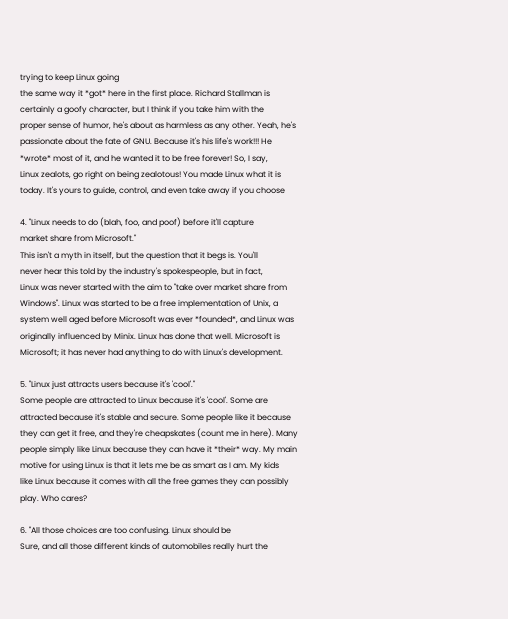trying to keep Linux going
the same way it *got* here in the first place. Richard Stallman is
certainly a goofy character, but I think if you take him with the
proper sense of humor, he's about as harmless as any other. Yeah, he's
passionate about the fate of GNU. Because it's his life's work!!! He
*wrote* most of it, and he wanted it to be free forever! So, I say,
Linux zealots, go right on being zealotous! You made Linux what it is
today. It's yours to guide, control, and even take away if you choose

4. "Linux needs to do (blah, foo, and poof) before it'll capture
market share from Microsoft."
This isn't a myth in itself, but the question that it begs is. You'll
never hear this told by the industry's spokespeople, but in fact,
Linux was never started with the aim to "take over market share from
Windows". Linux was started to be a free implementation of Unix, a
system well aged before Microsoft was ever *founded*, and Linux was
originally influenced by Minix. Linux has done that well. Microsoft is
Microsoft; it has never had anything to do with Linux's development.

5. "Linux just attracts users because it's 'cool'."
Some people are attracted to Linux because it's 'cool'. Some are
attracted because it's stable and secure. Some people like it because
they can get it free, and they're cheapskates (count me in here). Many
people simply like Linux because they can have it *their* way. My main
motive for using Linux is that it lets me be as smart as I am. My kids
like Linux because it comes with all the free games they can possibly
play. Who cares?

6. "All those choices are too confusing. Linux should be
Sure, and all those different kinds of automobiles really hurt the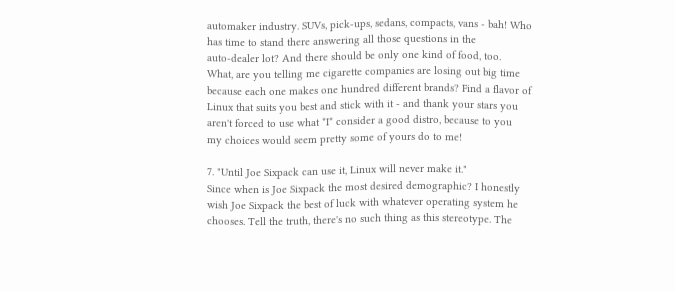automaker industry. SUVs, pick-ups, sedans, compacts, vans - bah! Who
has time to stand there answering all those questions in the
auto-dealer lot? And there should be only one kind of food, too.
What, are you telling me cigarette companies are losing out big time
because each one makes one hundred different brands? Find a flavor of
Linux that suits you best and stick with it - and thank your stars you
aren't forced to use what *I* consider a good distro, because to you
my choices would seem pretty some of yours do to me!

7. "Until Joe Sixpack can use it, Linux will never make it."
Since when is Joe Sixpack the most desired demographic? I honestly
wish Joe Sixpack the best of luck with whatever operating system he
chooses. Tell the truth, there's no such thing as this stereotype. The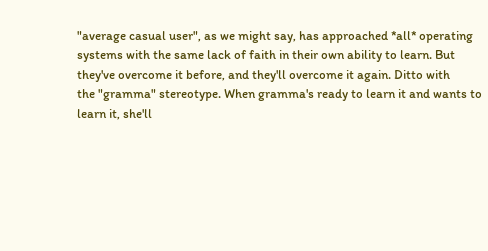"average casual user", as we might say, has approached *all* operating
systems with the same lack of faith in their own ability to learn. But
they've overcome it before, and they'll overcome it again. Ditto with
the "gramma" stereotype. When gramma's ready to learn it and wants to
learn it, she'll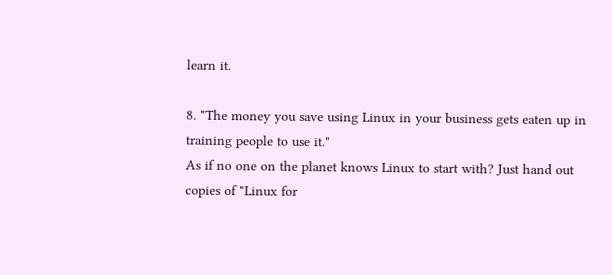learn it.

8. "The money you save using Linux in your business gets eaten up in
training people to use it."
As if no one on the planet knows Linux to start with? Just hand out
copies of "Linux for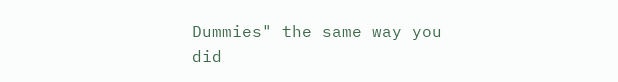Dummies" the same way you did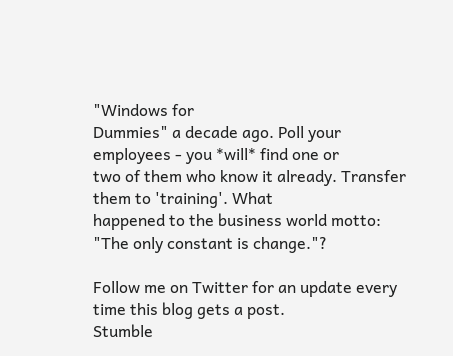"Windows for
Dummies" a decade ago. Poll your employees - you *will* find one or
two of them who know it already. Transfer them to 'training'. What
happened to the business world motto: "The only constant is change."?

Follow me on Twitter for an update every time this blog gets a post.
Stumble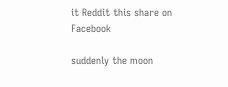it Reddit this share on Facebook

suddenly the moon